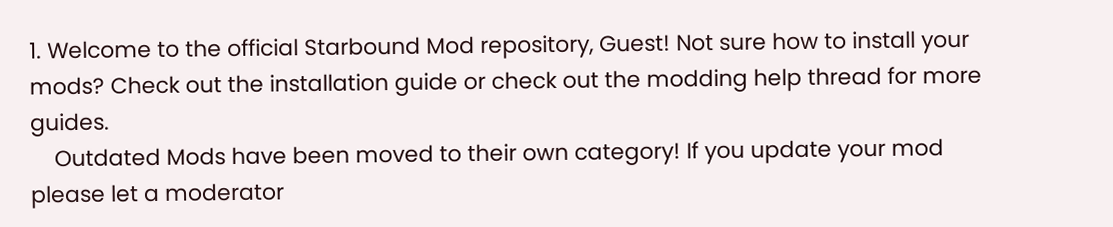1. Welcome to the official Starbound Mod repository, Guest! Not sure how to install your mods? Check out the installation guide or check out the modding help thread for more guides.
    Outdated Mods have been moved to their own category! If you update your mod please let a moderator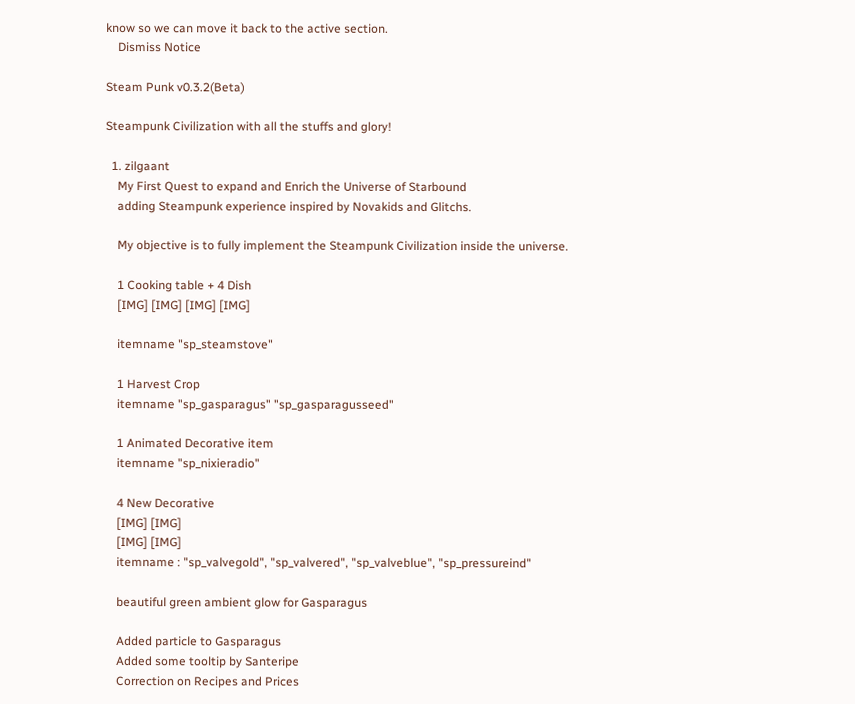know so we can move it back to the active section.
    Dismiss Notice

Steam Punk v0.3.2(Beta)

Steampunk Civilization with all the stuffs and glory!

  1. zilgaant
    My First Quest to expand and Enrich the Universe of Starbound
    adding Steampunk experience inspired by Novakids and Glitchs.

    My objective is to fully implement the Steampunk Civilization inside the universe.

    1 Cooking table + 4 Dish
    [IMG] [IMG] [IMG] [IMG]

    itemname "sp_steamstove"

    1 Harvest Crop
    itemname "sp_gasparagus" "sp_gasparagusseed"

    1 Animated Decorative item
    itemname "sp_nixieradio"

    4 New Decorative
    [IMG] [IMG]
    [IMG] [IMG]
    itemname : "sp_valvegold", "sp_valvered", "sp_valveblue", "sp_pressureind"

    beautiful green ambient glow for Gasparagus

    Added particle to Gasparagus
    Added some tooltip by Santeripe
    Correction on Recipes and Prices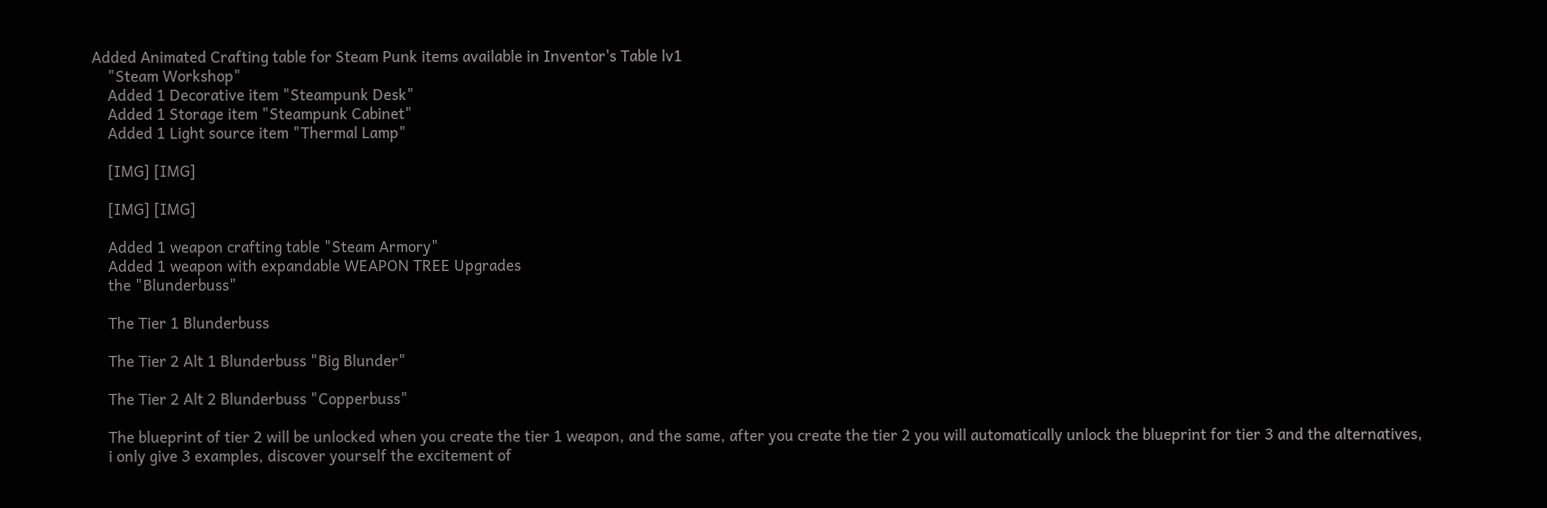Added Animated Crafting table for Steam Punk items available in Inventor's Table lv1
    "Steam Workshop"
    Added 1 Decorative item "Steampunk Desk"
    Added 1 Storage item "Steampunk Cabinet"
    Added 1 Light source item "Thermal Lamp"

    [IMG] [IMG]

    [IMG] [IMG]

    Added 1 weapon crafting table "Steam Armory"
    Added 1 weapon with expandable WEAPON TREE Upgrades
    the "Blunderbuss"

    The Tier 1 Blunderbuss

    The Tier 2 Alt 1 Blunderbuss "Big Blunder"

    The Tier 2 Alt 2 Blunderbuss "Copperbuss"

    The blueprint of tier 2 will be unlocked when you create the tier 1 weapon, and the same, after you create the tier 2 you will automatically unlock the blueprint for tier 3 and the alternatives,
    i only give 3 examples, discover yourself the excitement of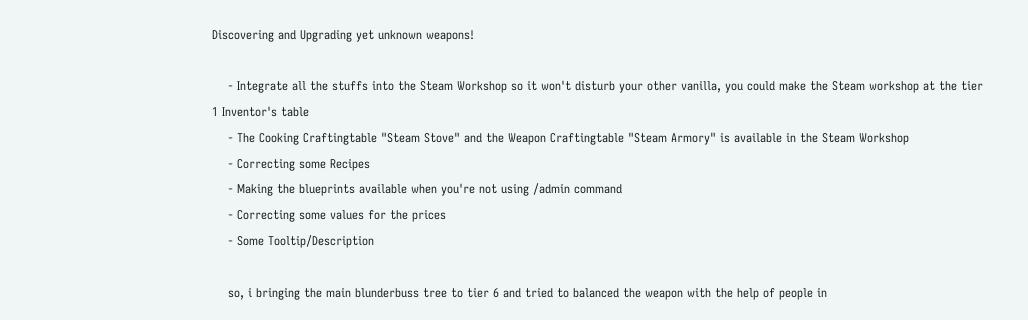Discovering and Upgrading yet unknown weapons!

    - Integrate all the stuffs into the Steam Workshop so it won't disturb your other vanilla, you could make the Steam workshop at the tier 1 Inventor's table
    - The Cooking Craftingtable "Steam Stove" and the Weapon Craftingtable "Steam Armory" is available in the Steam Workshop
    - Correcting some Recipes
    - Making the blueprints available when you're not using /admin command
    - Correcting some values for the prices
    - Some Tooltip/Description

    so, i bringing the main blunderbuss tree to tier 6 and tried to balanced the weapon with the help of people in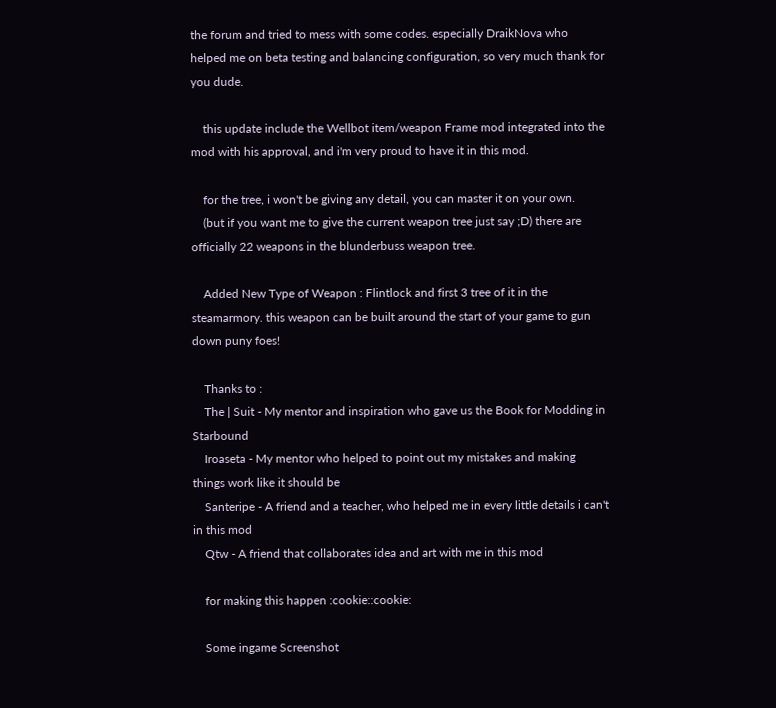the forum and tried to mess with some codes. especially DraikNova who helped me on beta testing and balancing configuration, so very much thank for you dude.

    this update include the Wellbot item/weapon Frame mod integrated into the mod with his approval, and i'm very proud to have it in this mod.

    for the tree, i won't be giving any detail, you can master it on your own.
    (but if you want me to give the current weapon tree just say ;D) there are officially 22 weapons in the blunderbuss weapon tree.

    Added New Type of Weapon : Flintlock and first 3 tree of it in the steamarmory. this weapon can be built around the start of your game to gun down puny foes!

    Thanks to :
    The | Suit - My mentor and inspiration who gave us the Book for Modding in Starbound
    Iroaseta - My mentor who helped to point out my mistakes and making things work like it should be
    Santeripe - A friend and a teacher, who helped me in every little details i can't in this mod
    Qtw - A friend that collaborates idea and art with me in this mod

    for making this happen :cookie::cookie:

    Some ingame Screenshot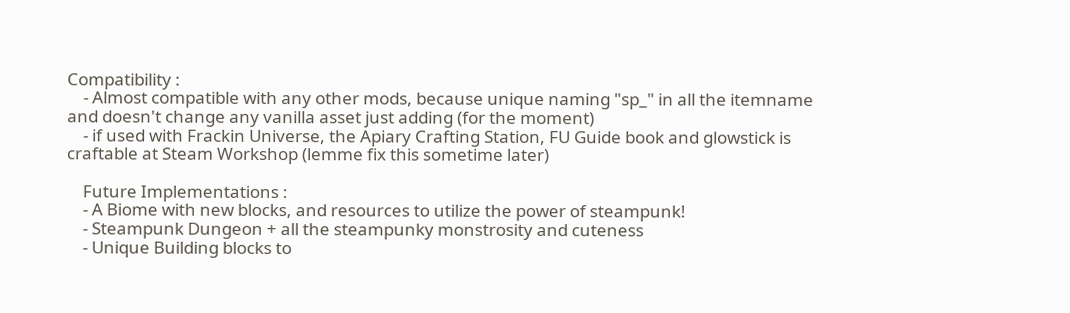Compatibility :
    - Almost compatible with any other mods, because unique naming "sp_" in all the itemname and doesn't change any vanilla asset just adding (for the moment)
    - if used with Frackin Universe, the Apiary Crafting Station, FU Guide book and glowstick is craftable at Steam Workshop (lemme fix this sometime later)

    Future Implementations :
    - A Biome with new blocks, and resources to utilize the power of steampunk!
    - Steampunk Dungeon + all the steampunky monstrosity and cuteness
    - Unique Building blocks to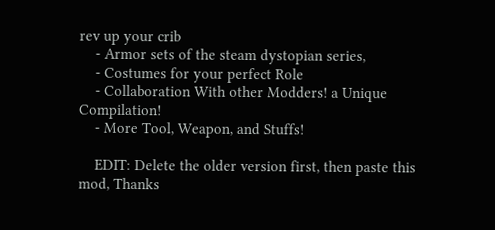rev up your crib
    - Armor sets of the steam dystopian series,
    - Costumes for your perfect Role
    - Collaboration With other Modders! a Unique Compilation!
    - More Tool, Weapon, and Stuffs!

    EDIT: Delete the older version first, then paste this mod, Thanks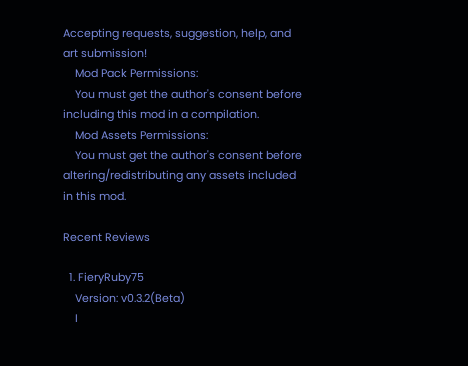Accepting requests, suggestion, help, and art submission!
    Mod Pack Permissions:
    You must get the author's consent before including this mod in a compilation.
    Mod Assets Permissions:
    You must get the author's consent before altering/redistributing any assets included in this mod.

Recent Reviews

  1. FieryRuby75
    Version: v0.3.2(Beta)
    I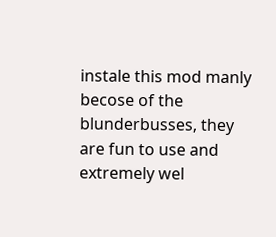instale this mod manly becose of the blunderbusses, they are fun to use and extremely wel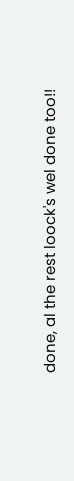done, al the rest loock's wel done too!!